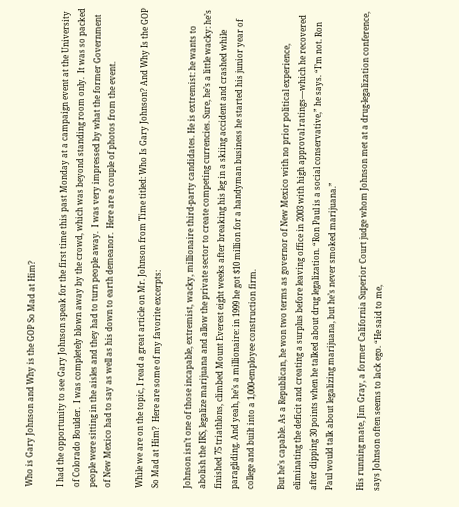Who is Gary Johnson and Why is the GOP So Mad at Him?

I had the opportunity to see Gary Johnson speak for the first time this past Monday at a campaign event at the University of Colorado Boulder.  I was completely blown away by the crowd, which was beyond standing room only.  It was so packed people were sitting in the aisles and they had to turn people away.  I was very impressed by what the former Government of New Mexico had to say as well as his down to earth demeanor.  Here are a couple of photos from the event.

While we are on the topic, I read a great article on Mr. Johnson from Time titled: Who Is Gary Johnson? And Why Is the GOP So Mad at Him?  Here are some of my favorite excerpts:

Johnson isn’t one of those incapable, extremist, wacky, millionaire third-party candidates. He is extremist: he wants to abolish the IRS, legalize marijuana and allow the private sector to create competing currencies. Sure, he’s a little wacky: he’s finished 75 triathlons, climbed Mount Everest eight weeks after breaking his leg in a skiing accident and crashed while paragliding. And yeah, he’s a millionaire: in 1999 he got $10 million for a handyman business he started his junior year of college and built into a 1,000-employee construction firm.

But he’s capable. As a Republican, he won two terms as governor of New Mexico with no prior political experience, eliminating the deficit and creating a surplus before leaving office in 2003 with high approval ratings—which he recovered after dipping 30 points when he talked about drug legalization. “Ron Paul is a social conservative,” he says. “I’m not. Ron Paul would talk about legalizing marijuana, but he’s never smoked marijuana.”

His running mate, Jim Gray, a former California Superior Court judge whom Johnson met at a drug-legalization conference, says Johnson often seems to lack ego. “He said to me,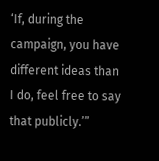‘If, during the campaign, you have different ideas than I do, feel free to say that publicly.’”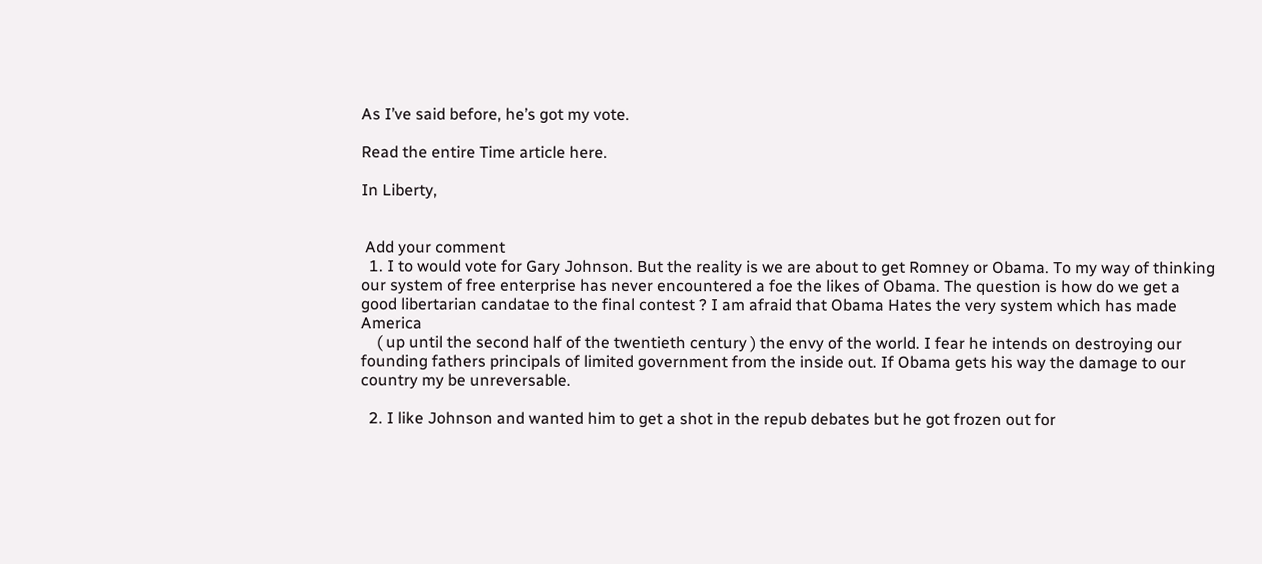As I’ve said before, he’s got my vote.

Read the entire Time article here.

In Liberty,


 Add your comment
  1. I to would vote for Gary Johnson. But the reality is we are about to get Romney or Obama. To my way of thinking our system of free enterprise has never encountered a foe the likes of Obama. The question is how do we get a good libertarian candatae to the final contest ? I am afraid that Obama Hates the very system which has made America
    ( up until the second half of the twentieth century ) the envy of the world. I fear he intends on destroying our founding fathers principals of limited government from the inside out. If Obama gets his way the damage to our country my be unreversable.

  2. I like Johnson and wanted him to get a shot in the repub debates but he got frozen out for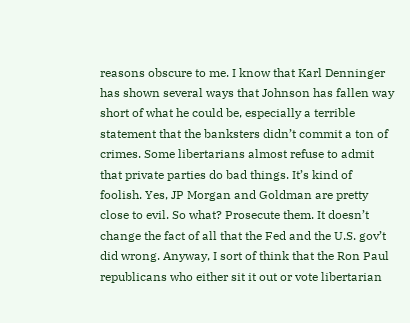reasons obscure to me. I know that Karl Denninger has shown several ways that Johnson has fallen way short of what he could be, especially a terrible statement that the banksters didn’t commit a ton of crimes. Some libertarians almost refuse to admit that private parties do bad things. It’s kind of foolish. Yes, JP Morgan and Goldman are pretty close to evil. So what? Prosecute them. It doesn’t change the fact of all that the Fed and the U.S. gov’t did wrong. Anyway, I sort of think that the Ron Paul republicans who either sit it out or vote libertarian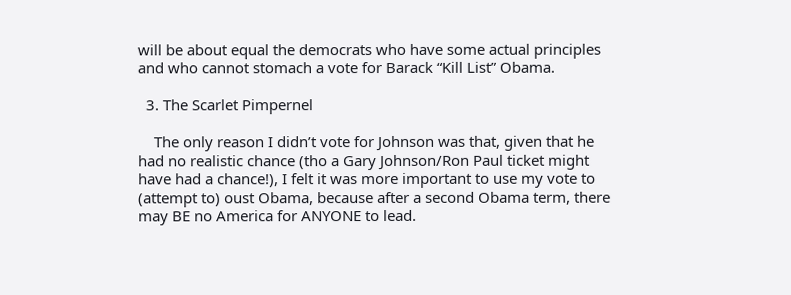will be about equal the democrats who have some actual principles and who cannot stomach a vote for Barack “Kill List” Obama.

  3. The Scarlet Pimpernel

    The only reason I didn’t vote for Johnson was that, given that he had no realistic chance (tho a Gary Johnson/Ron Paul ticket might have had a chance!), I felt it was more important to use my vote to (attempt to) oust Obama, because after a second Obama term, there may BE no America for ANYONE to lead.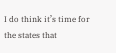I do think it’s time for the states that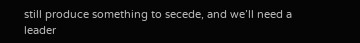still produce something to secede, and we’ll need a leader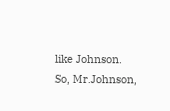like Johnson. So, Mr.Johnson,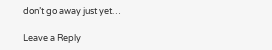don’t go away just yet…

Leave a Reply